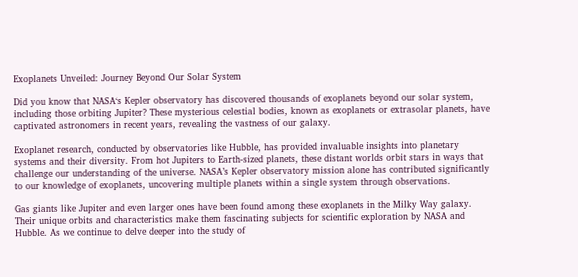Exoplanets Unveiled: Journey Beyond Our Solar System

Did you know that NASA‘s Kepler observatory has discovered thousands of exoplanets beyond our solar system, including those orbiting Jupiter? These mysterious celestial bodies, known as exoplanets or extrasolar planets, have captivated astronomers in recent years, revealing the vastness of our galaxy.

Exoplanet research, conducted by observatories like Hubble, has provided invaluable insights into planetary systems and their diversity. From hot Jupiters to Earth-sized planets, these distant worlds orbit stars in ways that challenge our understanding of the universe. NASA’s Kepler observatory mission alone has contributed significantly to our knowledge of exoplanets, uncovering multiple planets within a single system through observations.

Gas giants like Jupiter and even larger ones have been found among these exoplanets in the Milky Way galaxy. Their unique orbits and characteristics make them fascinating subjects for scientific exploration by NASA and Hubble. As we continue to delve deeper into the study of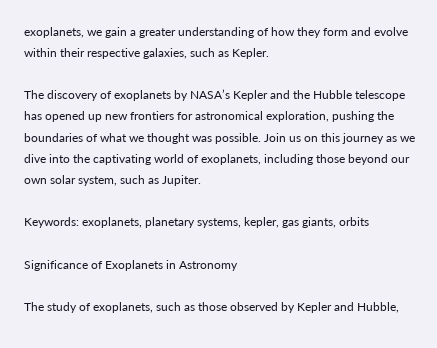exoplanets, we gain a greater understanding of how they form and evolve within their respective galaxies, such as Kepler.

The discovery of exoplanets by NASA’s Kepler and the Hubble telescope has opened up new frontiers for astronomical exploration, pushing the boundaries of what we thought was possible. Join us on this journey as we dive into the captivating world of exoplanets, including those beyond our own solar system, such as Jupiter.

Keywords: exoplanets, planetary systems, kepler, gas giants, orbits

Significance of Exoplanets in Astronomy

The study of exoplanets, such as those observed by Kepler and Hubble,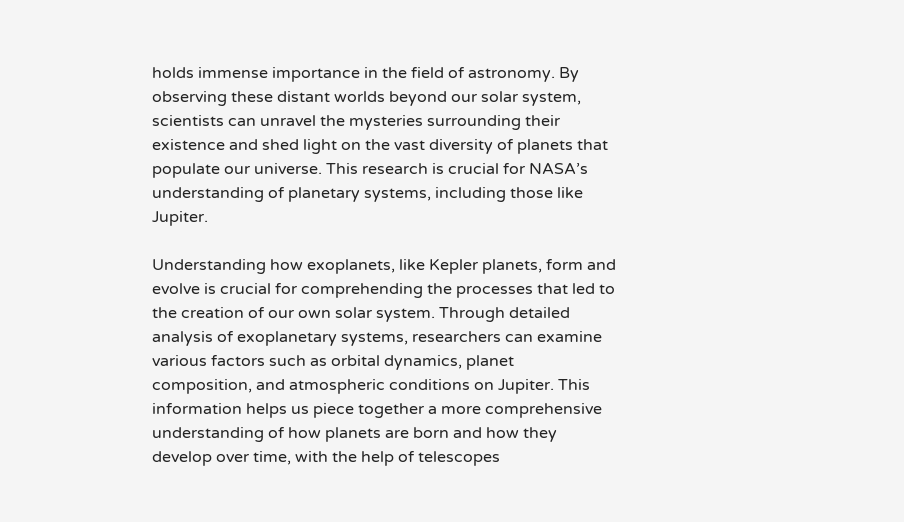holds immense importance in the field of astronomy. By observing these distant worlds beyond our solar system, scientists can unravel the mysteries surrounding their existence and shed light on the vast diversity of planets that populate our universe. This research is crucial for NASA’s understanding of planetary systems, including those like Jupiter.

Understanding how exoplanets, like Kepler planets, form and evolve is crucial for comprehending the processes that led to the creation of our own solar system. Through detailed analysis of exoplanetary systems, researchers can examine various factors such as orbital dynamics, planet composition, and atmospheric conditions on Jupiter. This information helps us piece together a more comprehensive understanding of how planets are born and how they develop over time, with the help of telescopes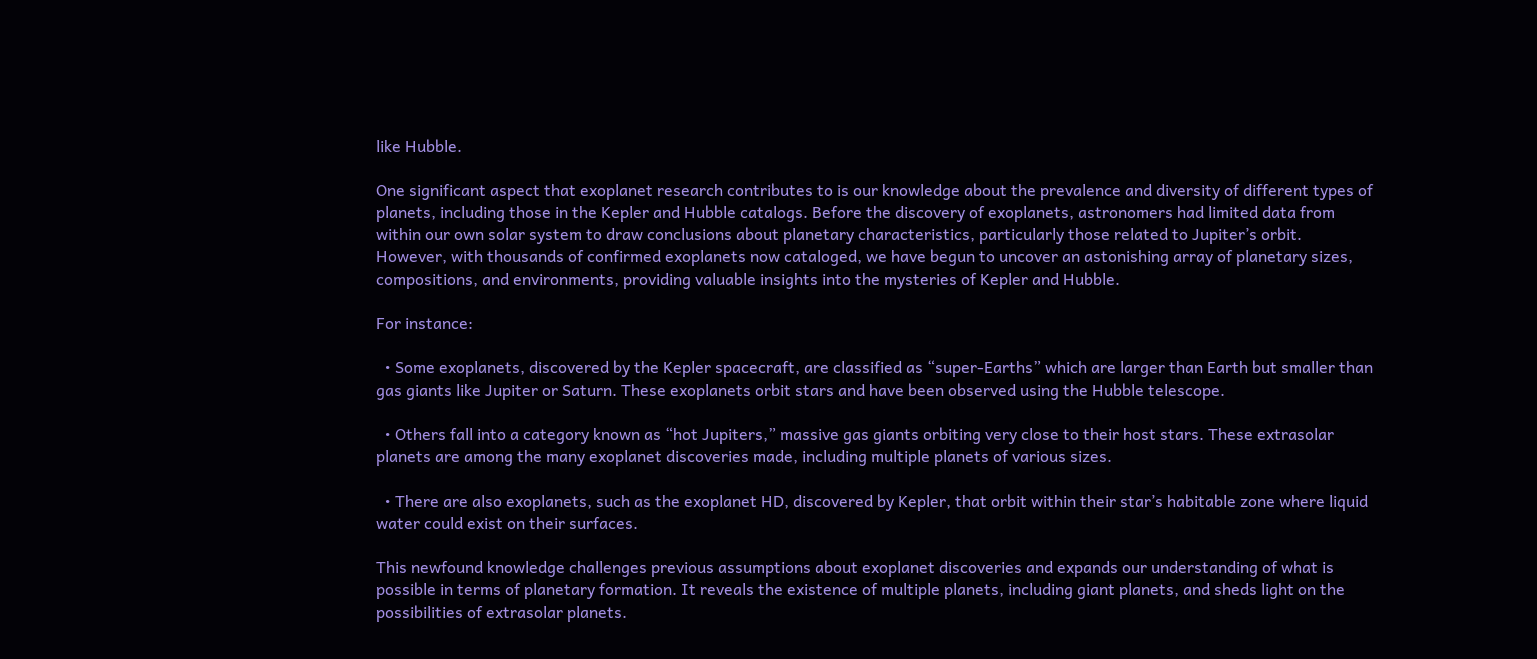like Hubble.

One significant aspect that exoplanet research contributes to is our knowledge about the prevalence and diversity of different types of planets, including those in the Kepler and Hubble catalogs. Before the discovery of exoplanets, astronomers had limited data from within our own solar system to draw conclusions about planetary characteristics, particularly those related to Jupiter’s orbit. However, with thousands of confirmed exoplanets now cataloged, we have begun to uncover an astonishing array of planetary sizes, compositions, and environments, providing valuable insights into the mysteries of Kepler and Hubble.

For instance:

  • Some exoplanets, discovered by the Kepler spacecraft, are classified as “super-Earths” which are larger than Earth but smaller than gas giants like Jupiter or Saturn. These exoplanets orbit stars and have been observed using the Hubble telescope.

  • Others fall into a category known as “hot Jupiters,” massive gas giants orbiting very close to their host stars. These extrasolar planets are among the many exoplanet discoveries made, including multiple planets of various sizes.

  • There are also exoplanets, such as the exoplanet HD, discovered by Kepler, that orbit within their star’s habitable zone where liquid water could exist on their surfaces.

This newfound knowledge challenges previous assumptions about exoplanet discoveries and expands our understanding of what is possible in terms of planetary formation. It reveals the existence of multiple planets, including giant planets, and sheds light on the possibilities of extrasolar planets.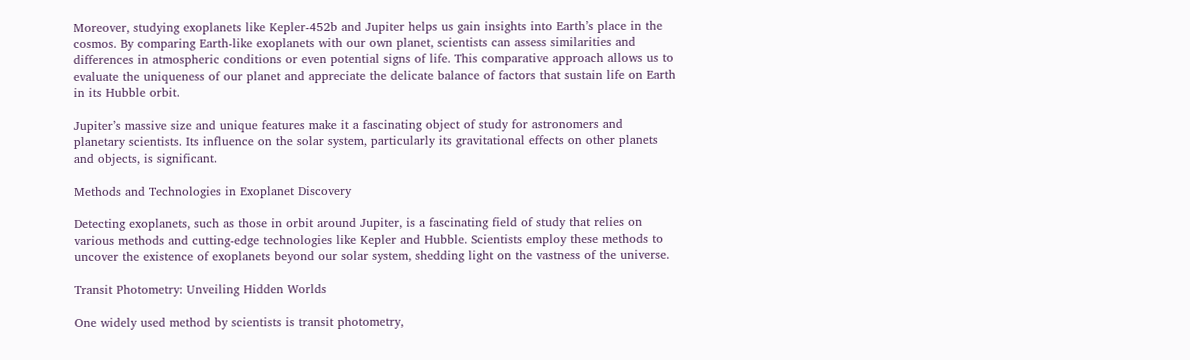Moreover, studying exoplanets like Kepler-452b and Jupiter helps us gain insights into Earth’s place in the cosmos. By comparing Earth-like exoplanets with our own planet, scientists can assess similarities and differences in atmospheric conditions or even potential signs of life. This comparative approach allows us to evaluate the uniqueness of our planet and appreciate the delicate balance of factors that sustain life on Earth in its Hubble orbit.

Jupiter’s massive size and unique features make it a fascinating object of study for astronomers and planetary scientists. Its influence on the solar system, particularly its gravitational effects on other planets and objects, is significant.

Methods and Technologies in Exoplanet Discovery

Detecting exoplanets, such as those in orbit around Jupiter, is a fascinating field of study that relies on various methods and cutting-edge technologies like Kepler and Hubble. Scientists employ these methods to uncover the existence of exoplanets beyond our solar system, shedding light on the vastness of the universe.

Transit Photometry: Unveiling Hidden Worlds

One widely used method by scientists is transit photometry,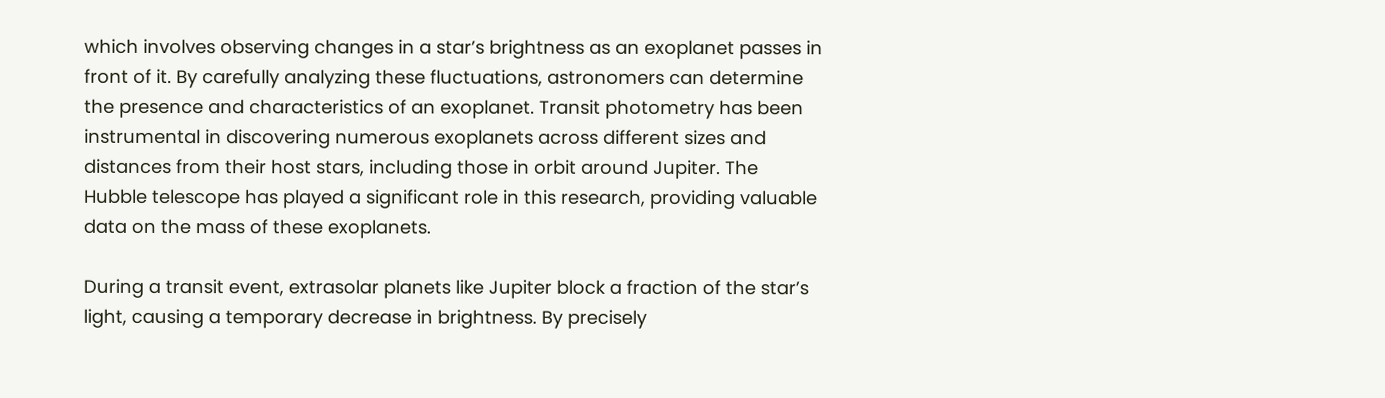which involves observing changes in a star’s brightness as an exoplanet passes in front of it. By carefully analyzing these fluctuations, astronomers can determine the presence and characteristics of an exoplanet. Transit photometry has been instrumental in discovering numerous exoplanets across different sizes and distances from their host stars, including those in orbit around Jupiter. The Hubble telescope has played a significant role in this research, providing valuable data on the mass of these exoplanets.

During a transit event, extrasolar planets like Jupiter block a fraction of the star’s light, causing a temporary decrease in brightness. By precisely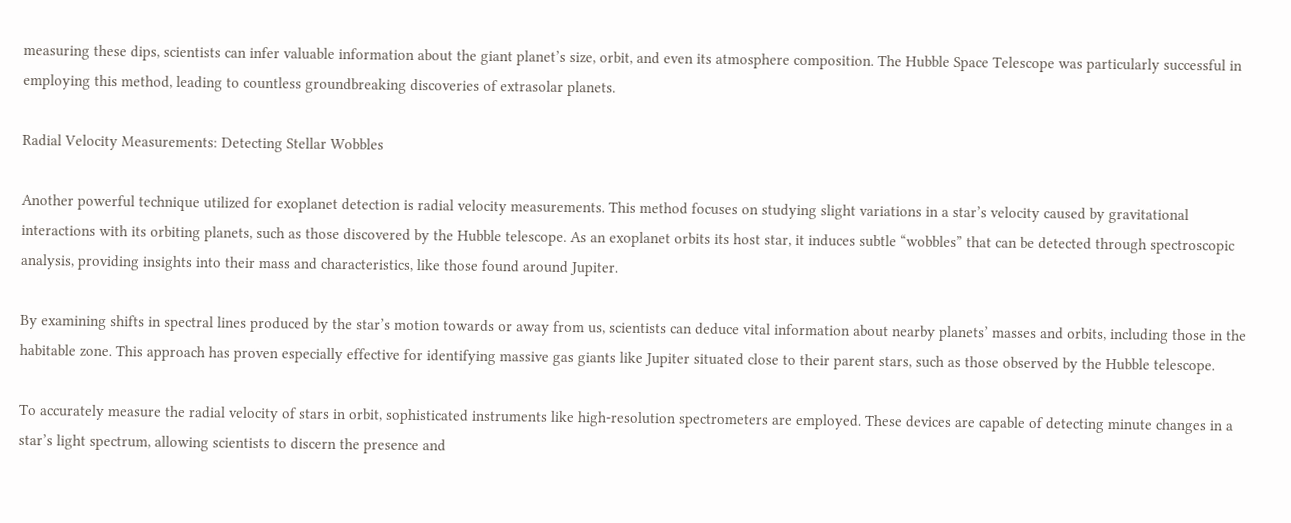measuring these dips, scientists can infer valuable information about the giant planet’s size, orbit, and even its atmosphere composition. The Hubble Space Telescope was particularly successful in employing this method, leading to countless groundbreaking discoveries of extrasolar planets.

Radial Velocity Measurements: Detecting Stellar Wobbles

Another powerful technique utilized for exoplanet detection is radial velocity measurements. This method focuses on studying slight variations in a star’s velocity caused by gravitational interactions with its orbiting planets, such as those discovered by the Hubble telescope. As an exoplanet orbits its host star, it induces subtle “wobbles” that can be detected through spectroscopic analysis, providing insights into their mass and characteristics, like those found around Jupiter.

By examining shifts in spectral lines produced by the star’s motion towards or away from us, scientists can deduce vital information about nearby planets’ masses and orbits, including those in the habitable zone. This approach has proven especially effective for identifying massive gas giants like Jupiter situated close to their parent stars, such as those observed by the Hubble telescope.

To accurately measure the radial velocity of stars in orbit, sophisticated instruments like high-resolution spectrometers are employed. These devices are capable of detecting minute changes in a star’s light spectrum, allowing scientists to discern the presence and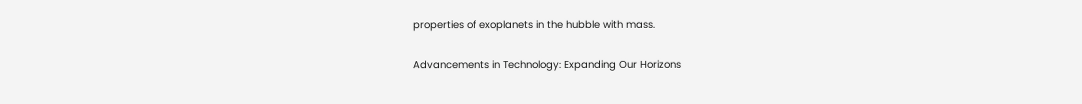properties of exoplanets in the hubble with mass.

Advancements in Technology: Expanding Our Horizons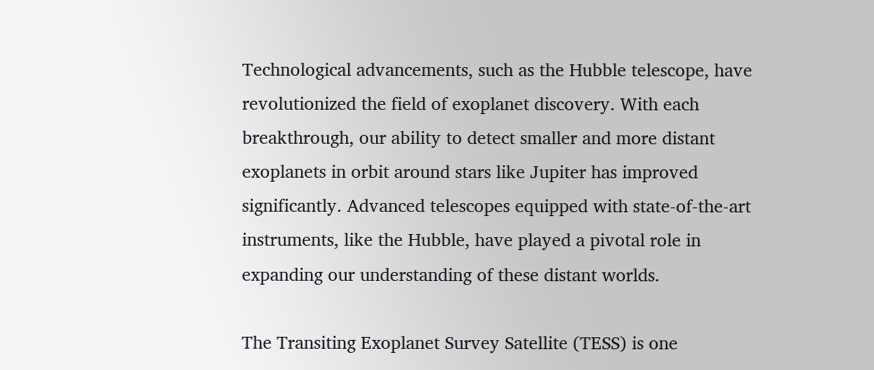Technological advancements, such as the Hubble telescope, have revolutionized the field of exoplanet discovery. With each breakthrough, our ability to detect smaller and more distant exoplanets in orbit around stars like Jupiter has improved significantly. Advanced telescopes equipped with state-of-the-art instruments, like the Hubble, have played a pivotal role in expanding our understanding of these distant worlds.

The Transiting Exoplanet Survey Satellite (TESS) is one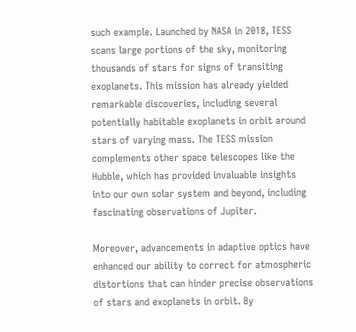such example. Launched by NASA in 2018, TESS scans large portions of the sky, monitoring thousands of stars for signs of transiting exoplanets. This mission has already yielded remarkable discoveries, including several potentially habitable exoplanets in orbit around stars of varying mass. The TESS mission complements other space telescopes like the Hubble, which has provided invaluable insights into our own solar system and beyond, including fascinating observations of Jupiter.

Moreover, advancements in adaptive optics have enhanced our ability to correct for atmospheric distortions that can hinder precise observations of stars and exoplanets in orbit. By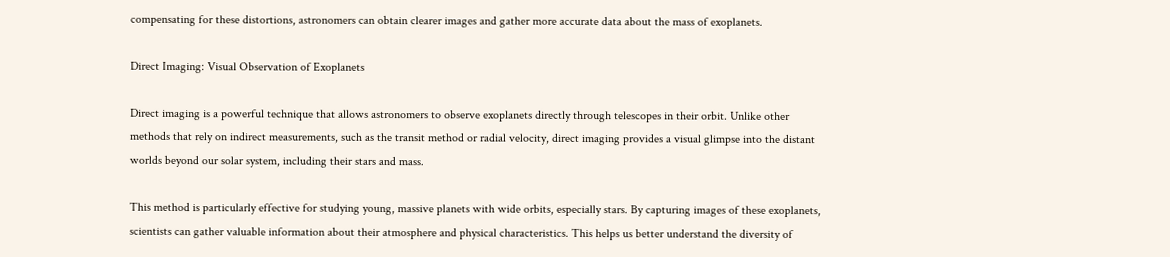compensating for these distortions, astronomers can obtain clearer images and gather more accurate data about the mass of exoplanets.

Direct Imaging: Visual Observation of Exoplanets

Direct imaging is a powerful technique that allows astronomers to observe exoplanets directly through telescopes in their orbit. Unlike other methods that rely on indirect measurements, such as the transit method or radial velocity, direct imaging provides a visual glimpse into the distant worlds beyond our solar system, including their stars and mass.

This method is particularly effective for studying young, massive planets with wide orbits, especially stars. By capturing images of these exoplanets, scientists can gather valuable information about their atmosphere and physical characteristics. This helps us better understand the diversity of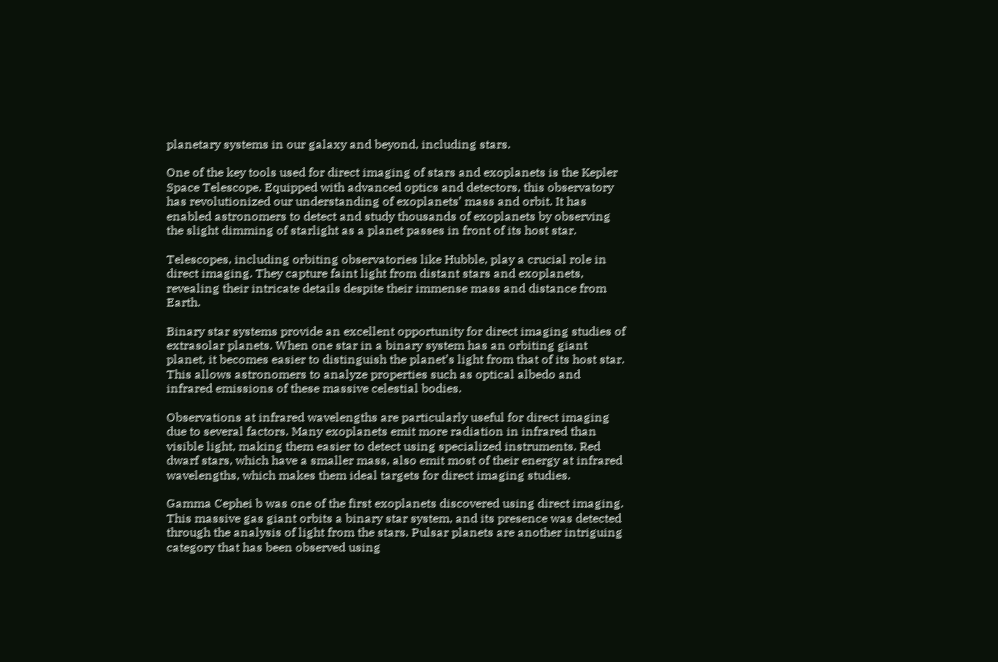planetary systems in our galaxy and beyond, including stars.

One of the key tools used for direct imaging of stars and exoplanets is the Kepler Space Telescope. Equipped with advanced optics and detectors, this observatory has revolutionized our understanding of exoplanets’ mass and orbit. It has enabled astronomers to detect and study thousands of exoplanets by observing the slight dimming of starlight as a planet passes in front of its host star.

Telescopes, including orbiting observatories like Hubble, play a crucial role in direct imaging. They capture faint light from distant stars and exoplanets, revealing their intricate details despite their immense mass and distance from Earth.

Binary star systems provide an excellent opportunity for direct imaging studies of extrasolar planets. When one star in a binary system has an orbiting giant planet, it becomes easier to distinguish the planet’s light from that of its host star. This allows astronomers to analyze properties such as optical albedo and infrared emissions of these massive celestial bodies.

Observations at infrared wavelengths are particularly useful for direct imaging due to several factors. Many exoplanets emit more radiation in infrared than visible light, making them easier to detect using specialized instruments. Red dwarf stars, which have a smaller mass, also emit most of their energy at infrared wavelengths, which makes them ideal targets for direct imaging studies.

Gamma Cephei b was one of the first exoplanets discovered using direct imaging. This massive gas giant orbits a binary star system, and its presence was detected through the analysis of light from the stars. Pulsar planets are another intriguing category that has been observed using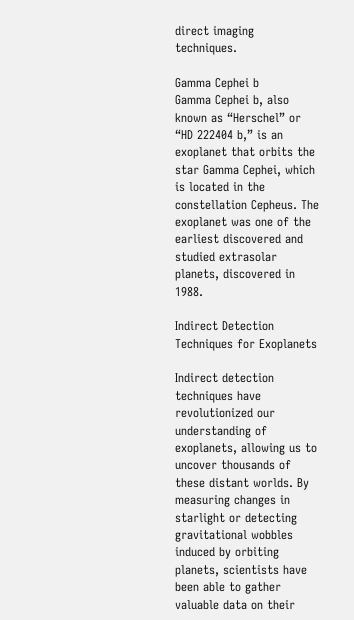direct imaging techniques.

Gamma Cephei b
Gamma Cephei b, also known as “Herschel” or “HD 222404 b,” is an exoplanet that orbits the star Gamma Cephei, which is located in the constellation Cepheus. The exoplanet was one of the earliest discovered and studied extrasolar planets, discovered in 1988.

Indirect Detection Techniques for Exoplanets

Indirect detection techniques have revolutionized our understanding of exoplanets, allowing us to uncover thousands of these distant worlds. By measuring changes in starlight or detecting gravitational wobbles induced by orbiting planets, scientists have been able to gather valuable data on their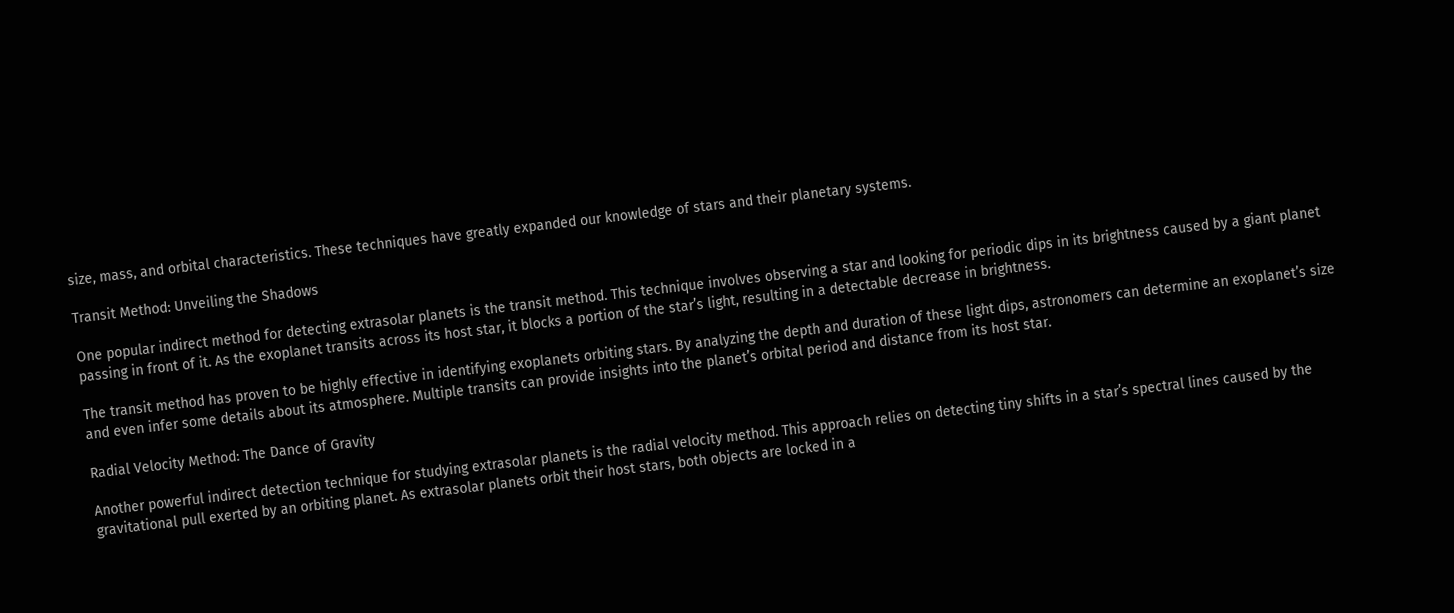size, mass, and orbital characteristics. These techniques have greatly expanded our knowledge of stars and their planetary systems.

Transit Method: Unveiling the Shadows

One popular indirect method for detecting extrasolar planets is the transit method. This technique involves observing a star and looking for periodic dips in its brightness caused by a giant planet passing in front of it. As the exoplanet transits across its host star, it blocks a portion of the star’s light, resulting in a detectable decrease in brightness.

The transit method has proven to be highly effective in identifying exoplanets orbiting stars. By analyzing the depth and duration of these light dips, astronomers can determine an exoplanet’s size and even infer some details about its atmosphere. Multiple transits can provide insights into the planet’s orbital period and distance from its host star.

Radial Velocity Method: The Dance of Gravity

Another powerful indirect detection technique for studying extrasolar planets is the radial velocity method. This approach relies on detecting tiny shifts in a star’s spectral lines caused by the gravitational pull exerted by an orbiting planet. As extrasolar planets orbit their host stars, both objects are locked in a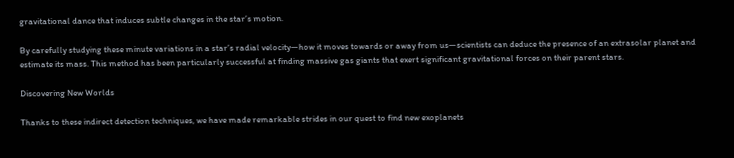gravitational dance that induces subtle changes in the star’s motion.

By carefully studying these minute variations in a star’s radial velocity—how it moves towards or away from us—scientists can deduce the presence of an extrasolar planet and estimate its mass. This method has been particularly successful at finding massive gas giants that exert significant gravitational forces on their parent stars.

Discovering New Worlds

Thanks to these indirect detection techniques, we have made remarkable strides in our quest to find new exoplanets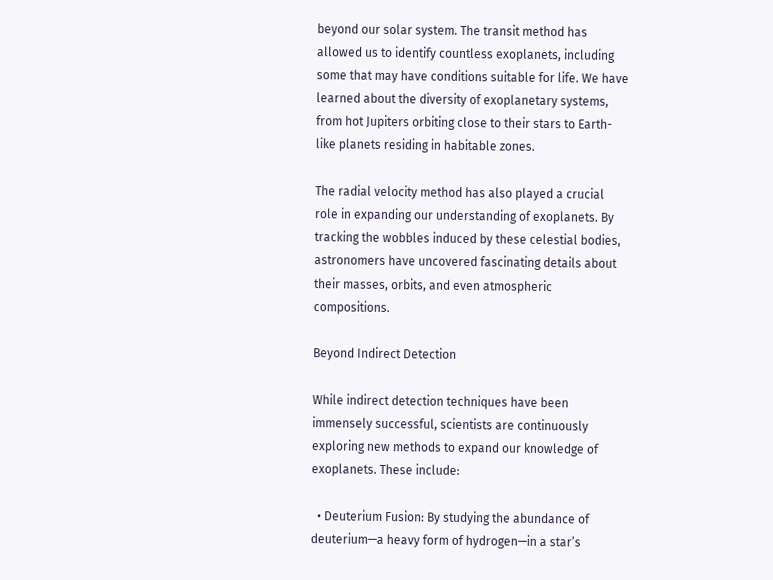beyond our solar system. The transit method has allowed us to identify countless exoplanets, including some that may have conditions suitable for life. We have learned about the diversity of exoplanetary systems, from hot Jupiters orbiting close to their stars to Earth-like planets residing in habitable zones.

The radial velocity method has also played a crucial role in expanding our understanding of exoplanets. By tracking the wobbles induced by these celestial bodies, astronomers have uncovered fascinating details about their masses, orbits, and even atmospheric compositions.

Beyond Indirect Detection

While indirect detection techniques have been immensely successful, scientists are continuously exploring new methods to expand our knowledge of exoplanets. These include:

  • Deuterium Fusion: By studying the abundance of deuterium—a heavy form of hydrogen—in a star’s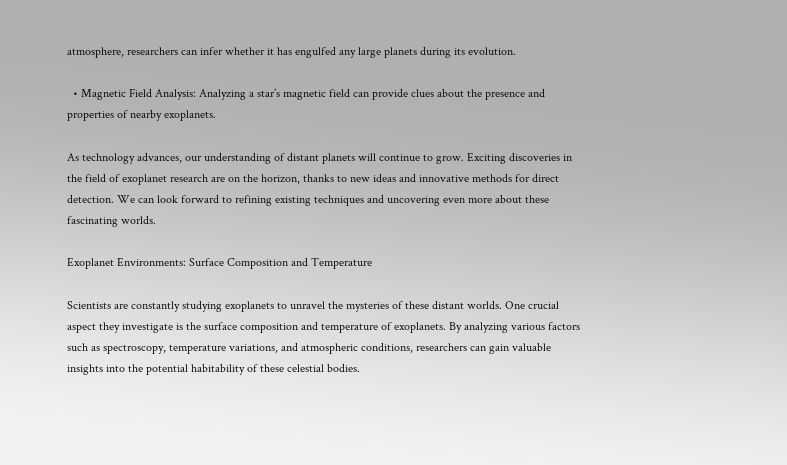atmosphere, researchers can infer whether it has engulfed any large planets during its evolution.

  • Magnetic Field Analysis: Analyzing a star’s magnetic field can provide clues about the presence and properties of nearby exoplanets.

As technology advances, our understanding of distant planets will continue to grow. Exciting discoveries in the field of exoplanet research are on the horizon, thanks to new ideas and innovative methods for direct detection. We can look forward to refining existing techniques and uncovering even more about these fascinating worlds.

Exoplanet Environments: Surface Composition and Temperature

Scientists are constantly studying exoplanets to unravel the mysteries of these distant worlds. One crucial aspect they investigate is the surface composition and temperature of exoplanets. By analyzing various factors such as spectroscopy, temperature variations, and atmospheric conditions, researchers can gain valuable insights into the potential habitability of these celestial bodies.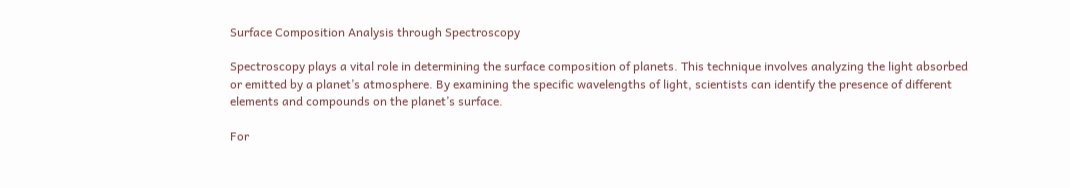Surface Composition Analysis through Spectroscopy

Spectroscopy plays a vital role in determining the surface composition of planets. This technique involves analyzing the light absorbed or emitted by a planet’s atmosphere. By examining the specific wavelengths of light, scientists can identify the presence of different elements and compounds on the planet’s surface.

For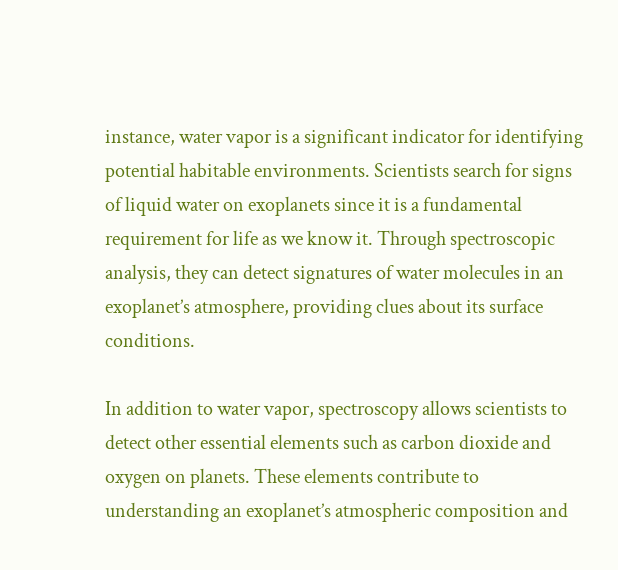instance, water vapor is a significant indicator for identifying potential habitable environments. Scientists search for signs of liquid water on exoplanets since it is a fundamental requirement for life as we know it. Through spectroscopic analysis, they can detect signatures of water molecules in an exoplanet’s atmosphere, providing clues about its surface conditions.

In addition to water vapor, spectroscopy allows scientists to detect other essential elements such as carbon dioxide and oxygen on planets. These elements contribute to understanding an exoplanet’s atmospheric composition and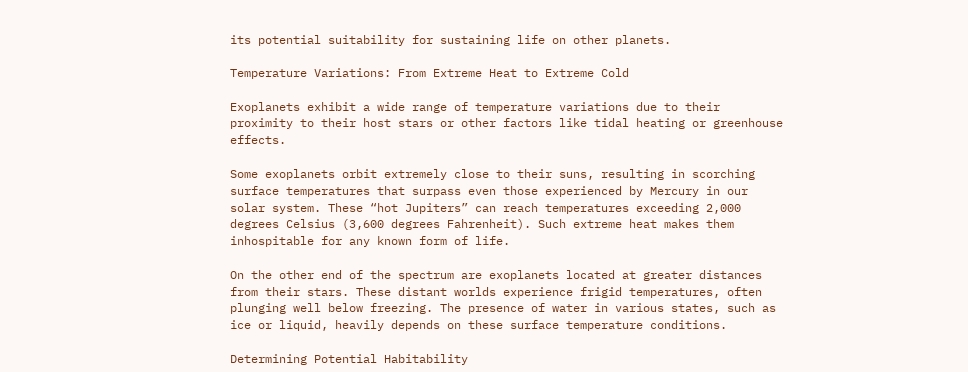its potential suitability for sustaining life on other planets.

Temperature Variations: From Extreme Heat to Extreme Cold

Exoplanets exhibit a wide range of temperature variations due to their proximity to their host stars or other factors like tidal heating or greenhouse effects.

Some exoplanets orbit extremely close to their suns, resulting in scorching surface temperatures that surpass even those experienced by Mercury in our solar system. These “hot Jupiters” can reach temperatures exceeding 2,000 degrees Celsius (3,600 degrees Fahrenheit). Such extreme heat makes them inhospitable for any known form of life.

On the other end of the spectrum are exoplanets located at greater distances from their stars. These distant worlds experience frigid temperatures, often plunging well below freezing. The presence of water in various states, such as ice or liquid, heavily depends on these surface temperature conditions.

Determining Potential Habitability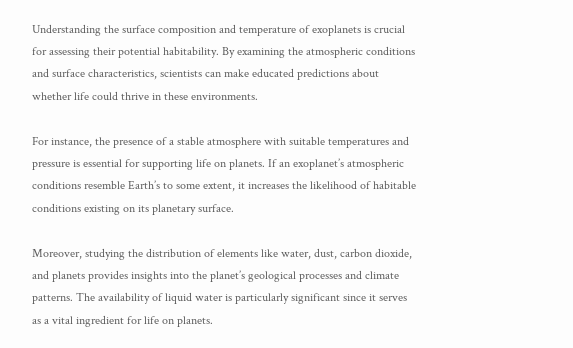Understanding the surface composition and temperature of exoplanets is crucial for assessing their potential habitability. By examining the atmospheric conditions and surface characteristics, scientists can make educated predictions about whether life could thrive in these environments.

For instance, the presence of a stable atmosphere with suitable temperatures and pressure is essential for supporting life on planets. If an exoplanet’s atmospheric conditions resemble Earth’s to some extent, it increases the likelihood of habitable conditions existing on its planetary surface.

Moreover, studying the distribution of elements like water, dust, carbon dioxide, and planets provides insights into the planet’s geological processes and climate patterns. The availability of liquid water is particularly significant since it serves as a vital ingredient for life on planets.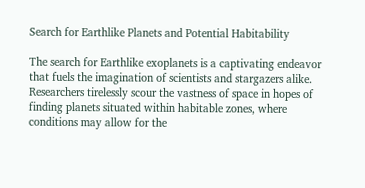Search for Earthlike Planets and Potential Habitability

The search for Earthlike exoplanets is a captivating endeavor that fuels the imagination of scientists and stargazers alike. Researchers tirelessly scour the vastness of space in hopes of finding planets situated within habitable zones, where conditions may allow for the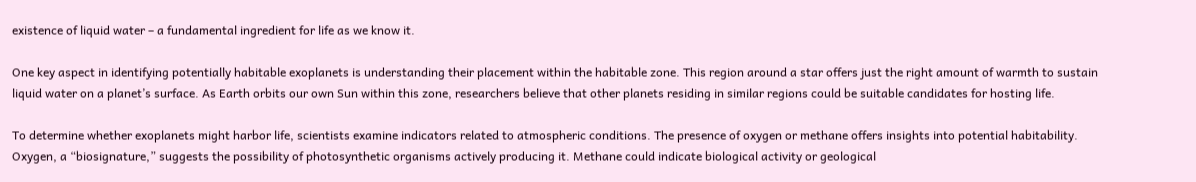existence of liquid water – a fundamental ingredient for life as we know it.

One key aspect in identifying potentially habitable exoplanets is understanding their placement within the habitable zone. This region around a star offers just the right amount of warmth to sustain liquid water on a planet’s surface. As Earth orbits our own Sun within this zone, researchers believe that other planets residing in similar regions could be suitable candidates for hosting life.

To determine whether exoplanets might harbor life, scientists examine indicators related to atmospheric conditions. The presence of oxygen or methane offers insights into potential habitability. Oxygen, a “biosignature,” suggests the possibility of photosynthetic organisms actively producing it. Methane could indicate biological activity or geological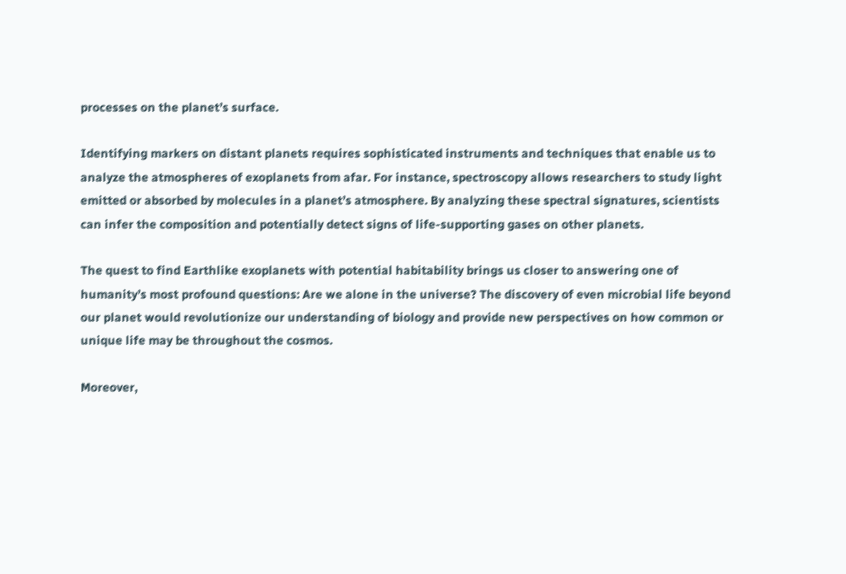processes on the planet’s surface.

Identifying markers on distant planets requires sophisticated instruments and techniques that enable us to analyze the atmospheres of exoplanets from afar. For instance, spectroscopy allows researchers to study light emitted or absorbed by molecules in a planet’s atmosphere. By analyzing these spectral signatures, scientists can infer the composition and potentially detect signs of life-supporting gases on other planets.

The quest to find Earthlike exoplanets with potential habitability brings us closer to answering one of humanity’s most profound questions: Are we alone in the universe? The discovery of even microbial life beyond our planet would revolutionize our understanding of biology and provide new perspectives on how common or unique life may be throughout the cosmos.

Moreover,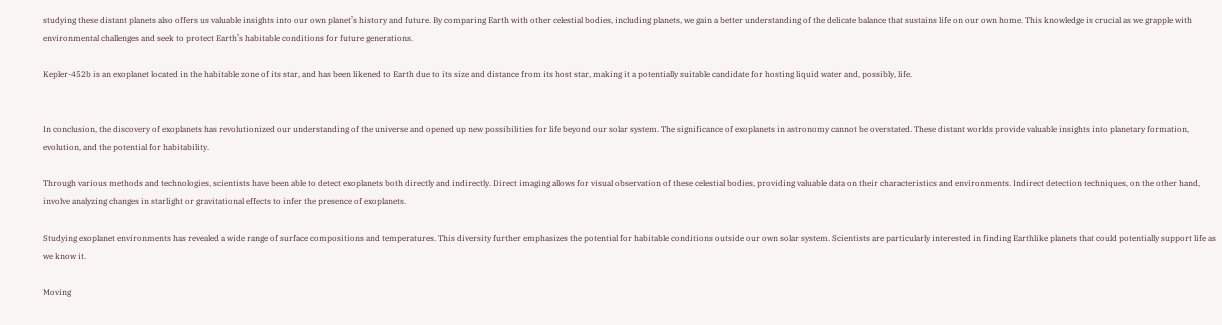studying these distant planets also offers us valuable insights into our own planet’s history and future. By comparing Earth with other celestial bodies, including planets, we gain a better understanding of the delicate balance that sustains life on our own home. This knowledge is crucial as we grapple with environmental challenges and seek to protect Earth’s habitable conditions for future generations.

Kepler-452b is an exoplanet located in the habitable zone of its star, and has been likened to Earth due to its size and distance from its host star, making it a potentially suitable candidate for hosting liquid water and, possibly, life.


In conclusion, the discovery of exoplanets has revolutionized our understanding of the universe and opened up new possibilities for life beyond our solar system. The significance of exoplanets in astronomy cannot be overstated. These distant worlds provide valuable insights into planetary formation, evolution, and the potential for habitability.

Through various methods and technologies, scientists have been able to detect exoplanets both directly and indirectly. Direct imaging allows for visual observation of these celestial bodies, providing valuable data on their characteristics and environments. Indirect detection techniques, on the other hand, involve analyzing changes in starlight or gravitational effects to infer the presence of exoplanets.

Studying exoplanet environments has revealed a wide range of surface compositions and temperatures. This diversity further emphasizes the potential for habitable conditions outside our own solar system. Scientists are particularly interested in finding Earthlike planets that could potentially support life as we know it.

Moving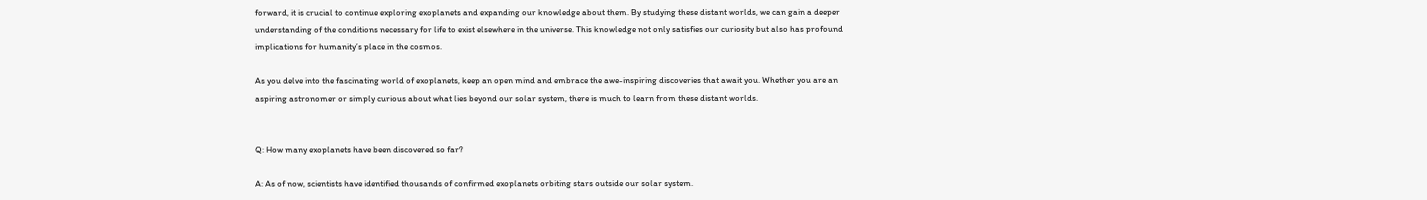forward, it is crucial to continue exploring exoplanets and expanding our knowledge about them. By studying these distant worlds, we can gain a deeper understanding of the conditions necessary for life to exist elsewhere in the universe. This knowledge not only satisfies our curiosity but also has profound implications for humanity’s place in the cosmos.

As you delve into the fascinating world of exoplanets, keep an open mind and embrace the awe-inspiring discoveries that await you. Whether you are an aspiring astronomer or simply curious about what lies beyond our solar system, there is much to learn from these distant worlds.


Q: How many exoplanets have been discovered so far?

A: As of now, scientists have identified thousands of confirmed exoplanets orbiting stars outside our solar system.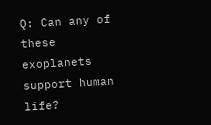Q: Can any of these exoplanets support human life?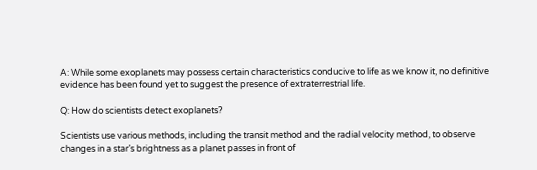A: While some exoplanets may possess certain characteristics conducive to life as we know it, no definitive evidence has been found yet to suggest the presence of extraterrestrial life.

Q: How do scientists detect exoplanets?

Scientists use various methods, including the transit method and the radial velocity method, to observe changes in a star’s brightness as a planet passes in front of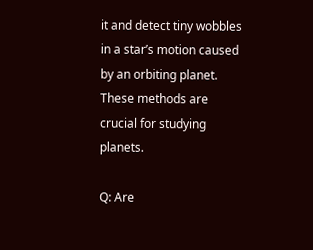it and detect tiny wobbles in a star’s motion caused by an orbiting planet. These methods are crucial for studying planets.

Q: Are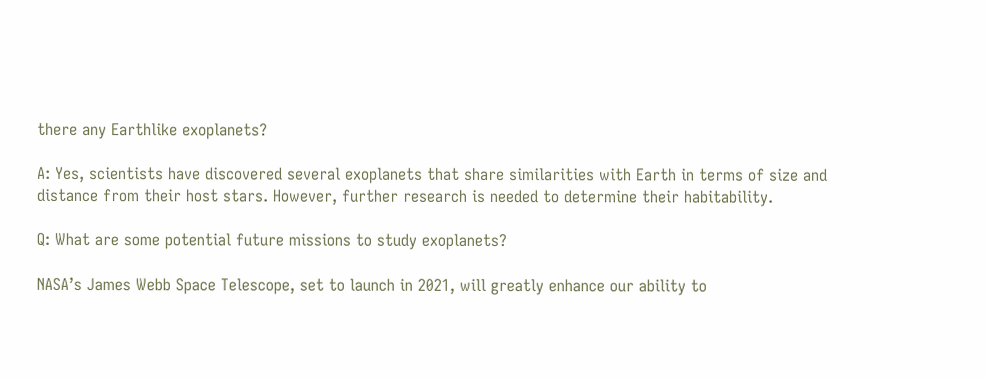there any Earthlike exoplanets?

A: Yes, scientists have discovered several exoplanets that share similarities with Earth in terms of size and distance from their host stars. However, further research is needed to determine their habitability.

Q: What are some potential future missions to study exoplanets?

NASA’s James Webb Space Telescope, set to launch in 2021, will greatly enhance our ability to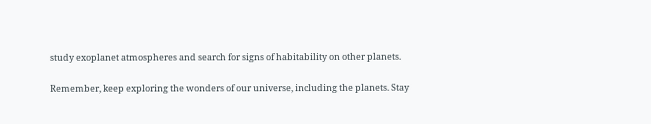study exoplanet atmospheres and search for signs of habitability on other planets.

Remember, keep exploring the wonders of our universe, including the planets. Stay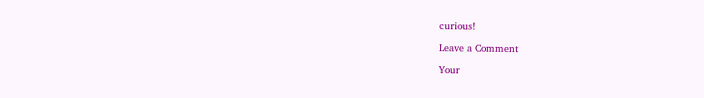curious!

Leave a Comment

Your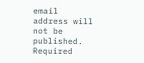email address will not be published. Required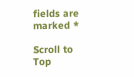fields are marked *

Scroll to Top